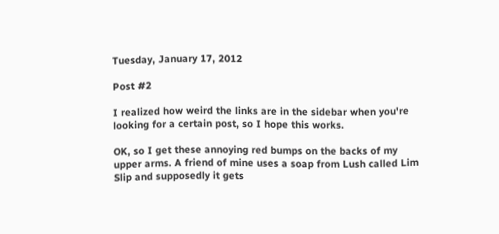Tuesday, January 17, 2012

Post #2

I realized how weird the links are in the sidebar when you're looking for a certain post, so I hope this works.

OK, so I get these annoying red bumps on the backs of my upper arms. A friend of mine uses a soap from Lush called Lim Slip and supposedly it gets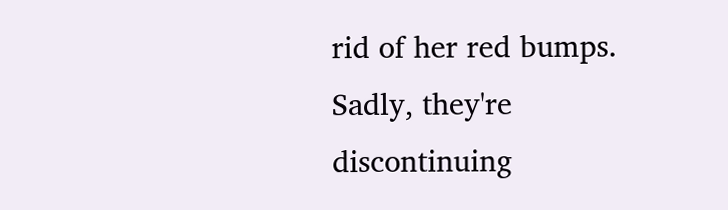rid of her red bumps. Sadly, they're discontinuing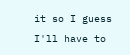it so I guess I'll have to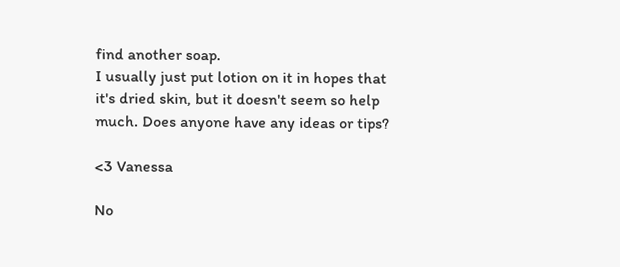find another soap.
I usually just put lotion on it in hopes that it's dried skin, but it doesn't seem so help much. Does anyone have any ideas or tips?

<3 Vanessa

No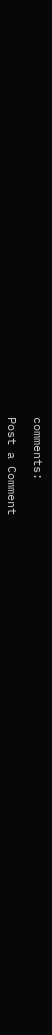comments:

Post a Comment